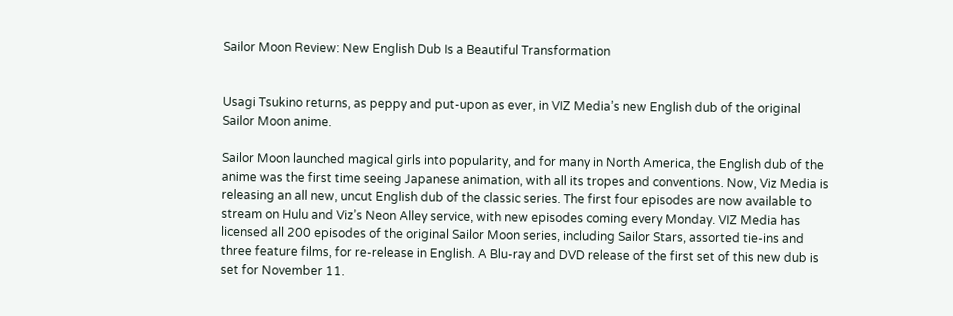Sailor Moon Review: New English Dub Is a Beautiful Transformation


Usagi Tsukino returns, as peppy and put-upon as ever, in VIZ Media’s new English dub of the original Sailor Moon anime.

Sailor Moon launched magical girls into popularity, and for many in North America, the English dub of the anime was the first time seeing Japanese animation, with all its tropes and conventions. Now, Viz Media is releasing an all new, uncut English dub of the classic series. The first four episodes are now available to stream on Hulu and Viz’s Neon Alley service, with new episodes coming every Monday. VIZ Media has licensed all 200 episodes of the original Sailor Moon series, including Sailor Stars, assorted tie-ins and three feature films, for re-release in English. A Blu-ray and DVD release of the first set of this new dub is set for November 11.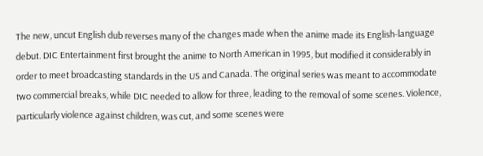The new, uncut English dub reverses many of the changes made when the anime made its English-language debut. DIC Entertainment first brought the anime to North American in 1995, but modified it considerably in order to meet broadcasting standards in the US and Canada. The original series was meant to accommodate two commercial breaks, while DIC needed to allow for three, leading to the removal of some scenes. Violence, particularly violence against children, was cut, and some scenes were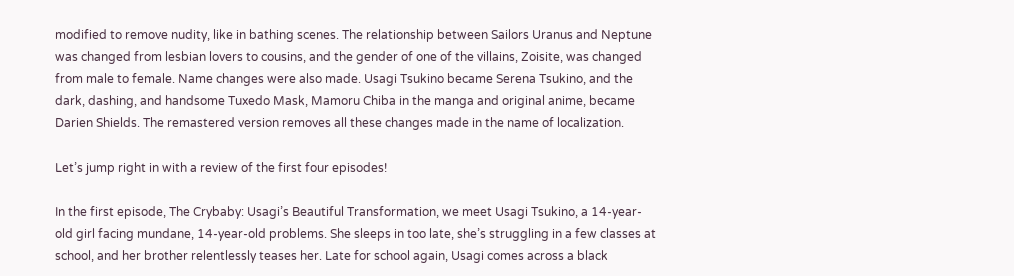modified to remove nudity, like in bathing scenes. The relationship between Sailors Uranus and Neptune was changed from lesbian lovers to cousins, and the gender of one of the villains, Zoisite, was changed from male to female. Name changes were also made. Usagi Tsukino became Serena Tsukino, and the dark, dashing, and handsome Tuxedo Mask, Mamoru Chiba in the manga and original anime, became Darien Shields. The remastered version removes all these changes made in the name of localization.

Let’s jump right in with a review of the first four episodes!

In the first episode, The Crybaby: Usagi’s Beautiful Transformation, we meet Usagi Tsukino, a 14-year-old girl facing mundane, 14-year-old problems. She sleeps in too late, she’s struggling in a few classes at school, and her brother relentlessly teases her. Late for school again, Usagi comes across a black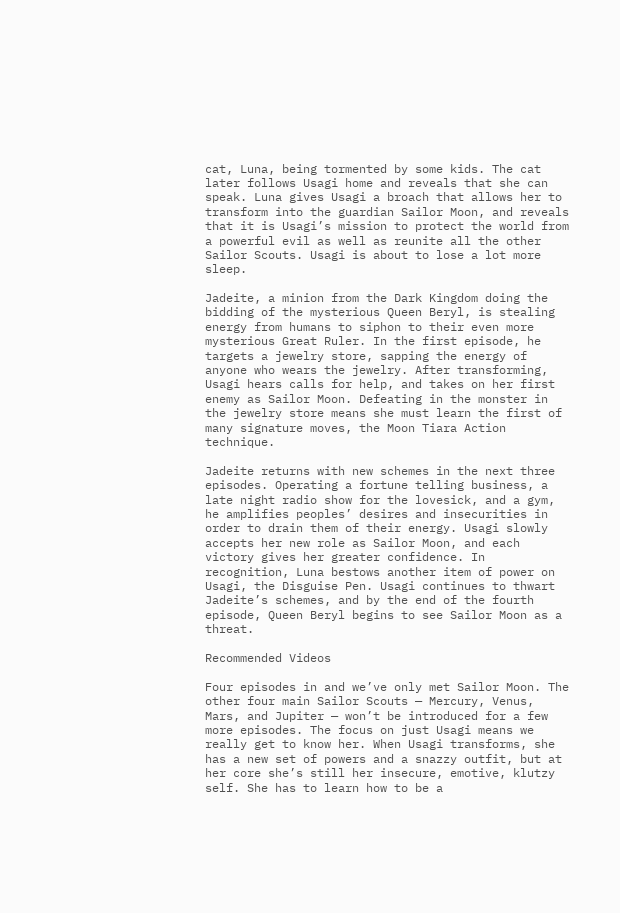cat, Luna, being tormented by some kids. The cat later follows Usagi home and reveals that she can speak. Luna gives Usagi a broach that allows her to transform into the guardian Sailor Moon, and reveals that it is Usagi’s mission to protect the world from a powerful evil as well as reunite all the other Sailor Scouts. Usagi is about to lose a lot more sleep.

Jadeite, a minion from the Dark Kingdom doing the bidding of the mysterious Queen Beryl, is stealing energy from humans to siphon to their even more mysterious Great Ruler. In the first episode, he targets a jewelry store, sapping the energy of anyone who wears the jewelry. After transforming, Usagi hears calls for help, and takes on her first enemy as Sailor Moon. Defeating in the monster in the jewelry store means she must learn the first of many signature moves, the Moon Tiara Action technique.

Jadeite returns with new schemes in the next three episodes. Operating a fortune telling business, a late night radio show for the lovesick, and a gym, he amplifies peoples’ desires and insecurities in order to drain them of their energy. Usagi slowly accepts her new role as Sailor Moon, and each victory gives her greater confidence. In recognition, Luna bestows another item of power on Usagi, the Disguise Pen. Usagi continues to thwart Jadeite’s schemes, and by the end of the fourth episode, Queen Beryl begins to see Sailor Moon as a threat.

Recommended Videos

Four episodes in and we’ve only met Sailor Moon. The other four main Sailor Scouts — Mercury, Venus, Mars, and Jupiter — won’t be introduced for a few more episodes. The focus on just Usagi means we really get to know her. When Usagi transforms, she has a new set of powers and a snazzy outfit, but at her core she’s still her insecure, emotive, klutzy self. She has to learn how to be a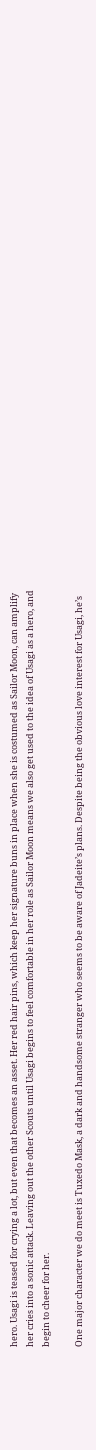hero. Usagi is teased for crying a lot, but even that becomes an asset. Her red hair pins, which keep her signature buns in place when she is costumed as Sailor Moon, can amplify her cries into a sonic attack. Leaving out the other Scouts until Usagi begins to feel comfortable in her role as Sailor Moon means we also get used to the idea of Usagi as a hero, and begin to cheer for her.

One major character we do meet is Tuxedo Mask, a dark and handsome stranger who seems to be aware of Jadeite’s plans. Despite being the obvious love interest for Usagi, he’s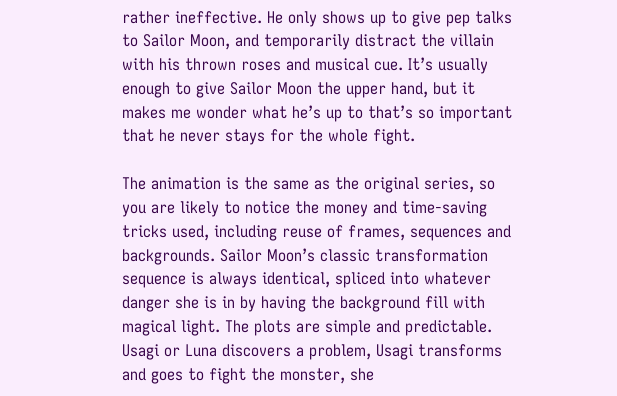rather ineffective. He only shows up to give pep talks to Sailor Moon, and temporarily distract the villain with his thrown roses and musical cue. It’s usually enough to give Sailor Moon the upper hand, but it makes me wonder what he’s up to that’s so important that he never stays for the whole fight.

The animation is the same as the original series, so you are likely to notice the money and time-saving tricks used, including reuse of frames, sequences and backgrounds. Sailor Moon’s classic transformation sequence is always identical, spliced into whatever danger she is in by having the background fill with magical light. The plots are simple and predictable. Usagi or Luna discovers a problem, Usagi transforms and goes to fight the monster, she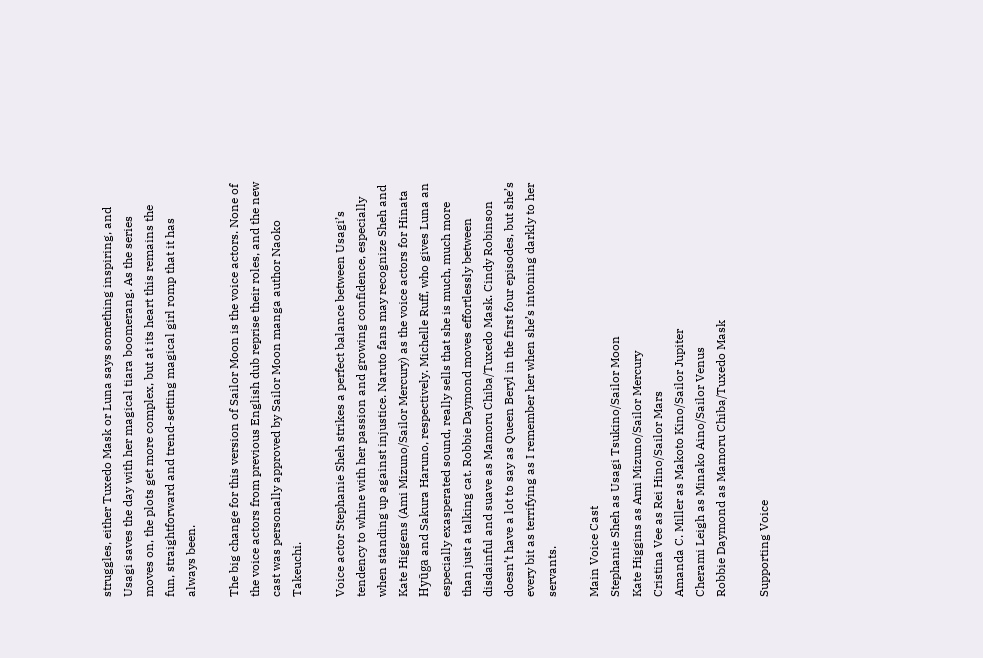struggles, either Tuxedo Mask or Luna says something inspiring, and Usagi saves the day with her magical tiara boomerang. As the series moves on, the plots get more complex, but at its heart this remains the fun, straightforward and trend-setting magical girl romp that it has always been.

The big change for this version of Sailor Moon is the voice actors. None of the voice actors from previous English dub reprise their roles, and the new cast was personally approved by Sailor Moon manga author Naoko Takeuchi.

Voice actor Stephanie Sheh strikes a perfect balance between Usagi’s tendency to whine with her passion and growing confidence, especially when standing up against injustice. Naruto fans may recognize Sheh and Kate Higgens (Ami Mizuno/Sailor Mercury) as the voice actors for Hinata Hyūga and Sakura Haruno, respectively. Michelle Ruff, who gives Luna an especially exasperated sound, really sells that she is much, much more than just a talking cat. Robbie Daymond moves effortlessly between disdainful and suave as Mamoru Chiba/Tuxedo Mask. Cindy Robinson doesn’t have a lot to say as Queen Beryl in the first four episodes, but she’s every bit as terrifying as I remember her when she’s intoning darkly to her servants.

Main Voice Cast
Stephanie Sheh as Usagi Tsukino/Sailor Moon
Kate Higgins as Ami Mizuno/Sailor Mercury
Cristina Vee as Rei Hino/Sailor Mars
Amanda C. Miller as Makoto Kino/Sailor Jupiter
Cherami Leigh as Minako Aino/Sailor Venus
Robbie Daymond as Mamoru Chiba/Tuxedo Mask

Supporting Voice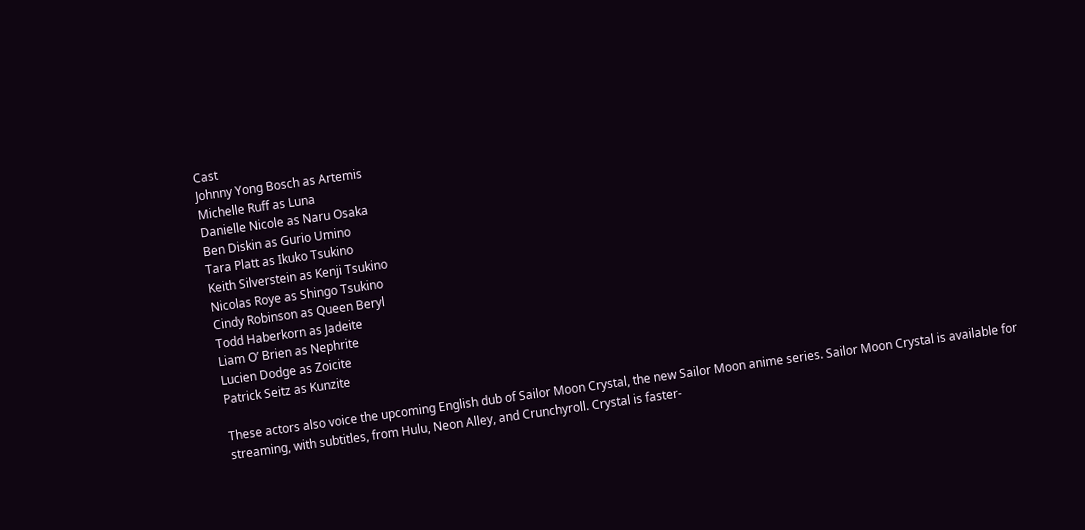Cast
Johnny Yong Bosch as Artemis
Michelle Ruff as Luna
Danielle Nicole as Naru Osaka
Ben Diskin as Gurio Umino
Tara Platt as Ikuko Tsukino
Keith Silverstein as Kenji Tsukino
Nicolas Roye as Shingo Tsukino
Cindy Robinson as Queen Beryl
Todd Haberkorn as Jadeite
Liam O’ Brien as Nephrite
Lucien Dodge as Zoicite
Patrick Seitz as Kunzite

These actors also voice the upcoming English dub of Sailor Moon Crystal, the new Sailor Moon anime series. Sailor Moon Crystal is available for streaming, with subtitles, from Hulu, Neon Alley, and Crunchyroll. Crystal is faster-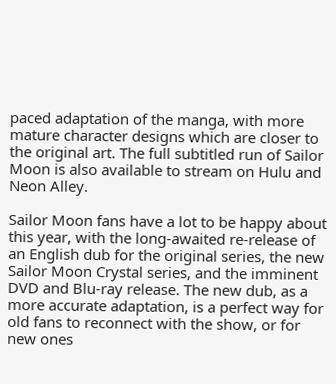paced adaptation of the manga, with more mature character designs which are closer to the original art. The full subtitled run of Sailor Moon is also available to stream on Hulu and Neon Alley.

Sailor Moon fans have a lot to be happy about this year, with the long-awaited re-release of an English dub for the original series, the new Sailor Moon Crystal series, and the imminent DVD and Blu-ray release. The new dub, as a more accurate adaptation, is a perfect way for old fans to reconnect with the show, or for new ones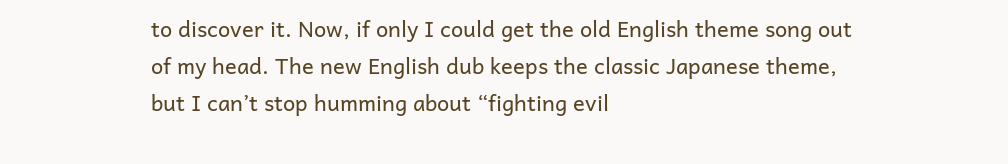to discover it. Now, if only I could get the old English theme song out of my head. The new English dub keeps the classic Japanese theme, but I can’t stop humming about “fighting evil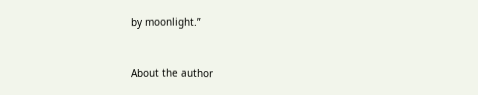by moonlight.”


About the author